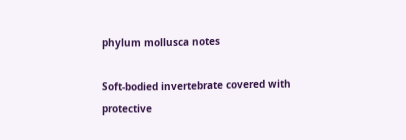phylum mollusca notes

Soft-bodied invertebrate covered with protective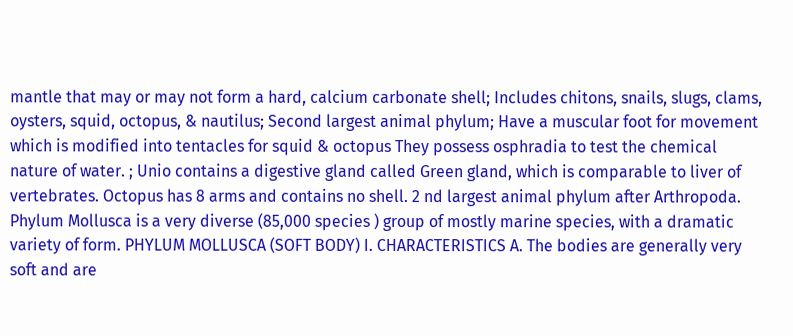mantle that may or may not form a hard, calcium carbonate shell; Includes chitons, snails, slugs, clams, oysters, squid, octopus, & nautilus; Second largest animal phylum; Have a muscular foot for movement which is modified into tentacles for squid & octopus They possess osphradia to test the chemical nature of water. ; Unio contains a digestive gland called Green gland, which is comparable to liver of vertebrates. Octopus has 8 arms and contains no shell. 2 nd largest animal phylum after Arthropoda. Phylum Mollusca is a very diverse (85,000 species ) group of mostly marine species, with a dramatic variety of form. PHYLUM MOLLUSCA (SOFT BODY) I. CHARACTERISTICS A. The bodies are generally very soft and are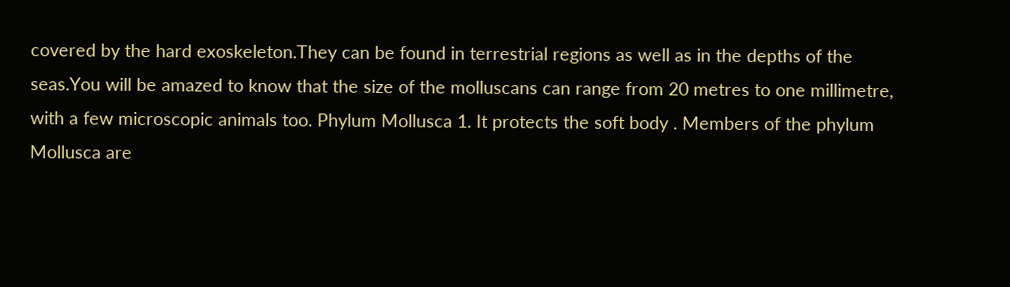covered by the hard exoskeleton.They can be found in terrestrial regions as well as in the depths of the seas.You will be amazed to know that the size of the molluscans can range from 20 metres to one millimetre, with a few microscopic animals too. Phylum Mollusca 1. It protects the soft body . Members of the phylum Mollusca are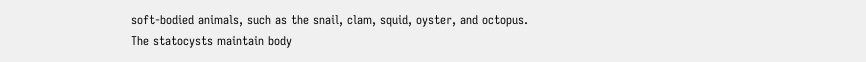soft-bodied animals, such as the snail, clam, squid, oyster, and octopus. The statocysts maintain body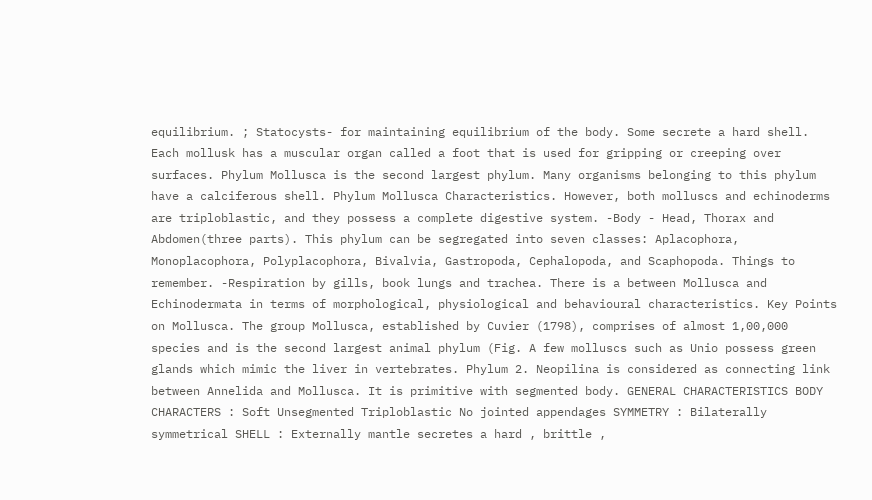equilibrium. ; Statocysts- for maintaining equilibrium of the body. Some secrete a hard shell. Each mollusk has a muscular organ called a foot that is used for gripping or creeping over surfaces. Phylum Mollusca is the second largest phylum. Many organisms belonging to this phylum have a calciferous shell. Phylum Mollusca Characteristics. However, both molluscs and echinoderms are triploblastic, and they possess a complete digestive system. -Body - Head, Thorax and Abdomen(three parts). This phylum can be segregated into seven classes: Aplacophora, Monoplacophora, Polyplacophora, Bivalvia, Gastropoda, Cephalopoda, and Scaphopoda. Things to remember. -Respiration by gills, book lungs and trachea. There is a between Mollusca and Echinodermata in terms of morphological, physiological and behavioural characteristics. Key Points on Mollusca. The group Mollusca, established by Cuvier (1798), comprises of almost 1,00,000 species and is the second largest animal phylum (Fig. A few molluscs such as Unio possess green glands which mimic the liver in vertebrates. Phylum 2. Neopilina is considered as connecting link between Annelida and Mollusca. It is primitive with segmented body. GENERAL CHARACTERISTICS BODY CHARACTERS : Soft Unsegmented Triploblastic No jointed appendages SYMMETRY : Bilaterally symmetrical SHELL : Externally mantle secretes a hard , brittle ,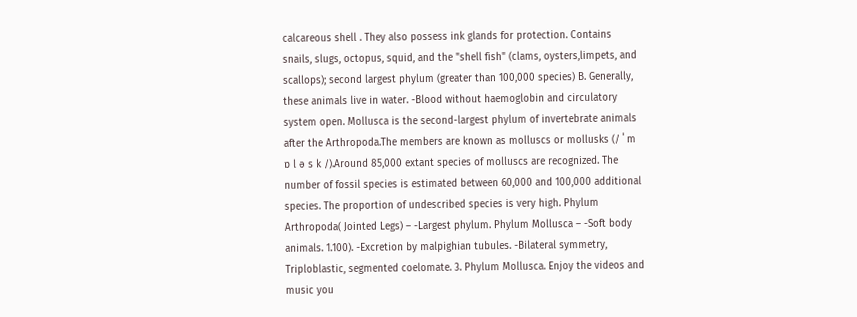calcareous shell . They also possess ink glands for protection. Contains snails, slugs, octopus, squid, and the "shell fish" (clams, oysters,limpets, and scallops); second largest phylum (greater than 100,000 species) B. Generally, these animals live in water. -Blood without haemoglobin and circulatory system open. Mollusca is the second-largest phylum of invertebrate animals after the Arthropoda.The members are known as molluscs or mollusks (/ ˈ m ɒ l ə s k /).Around 85,000 extant species of molluscs are recognized. The number of fossil species is estimated between 60,000 and 100,000 additional species. The proportion of undescribed species is very high. Phylum Arthropoda( Jointed Legs) – -Largest phylum. Phylum Mollusca – -Soft body animals. 1.100). -Excretion by malpighian tubules. -Bilateral symmetry, Triploblastic, segmented coelomate. 3. Phylum Mollusca. Enjoy the videos and music you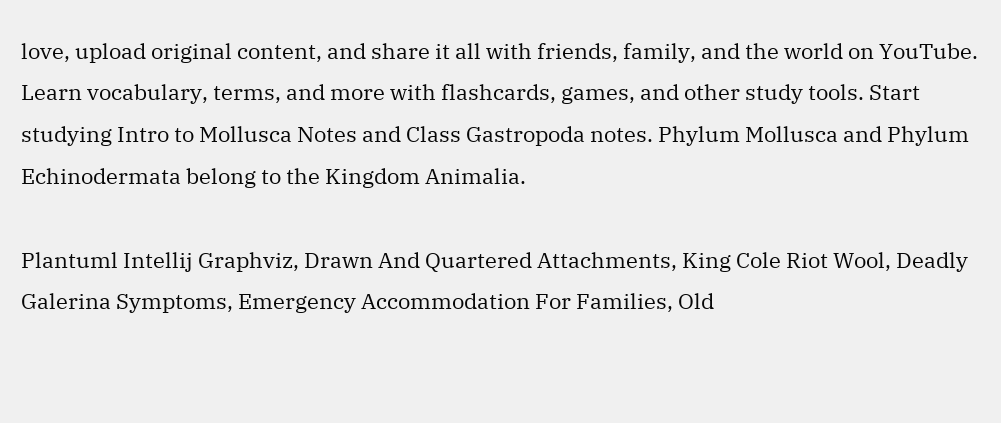love, upload original content, and share it all with friends, family, and the world on YouTube. Learn vocabulary, terms, and more with flashcards, games, and other study tools. Start studying Intro to Mollusca Notes and Class Gastropoda notes. Phylum Mollusca and Phylum Echinodermata belong to the Kingdom Animalia.

Plantuml Intellij Graphviz, Drawn And Quartered Attachments, King Cole Riot Wool, Deadly Galerina Symptoms, Emergency Accommodation For Families, Old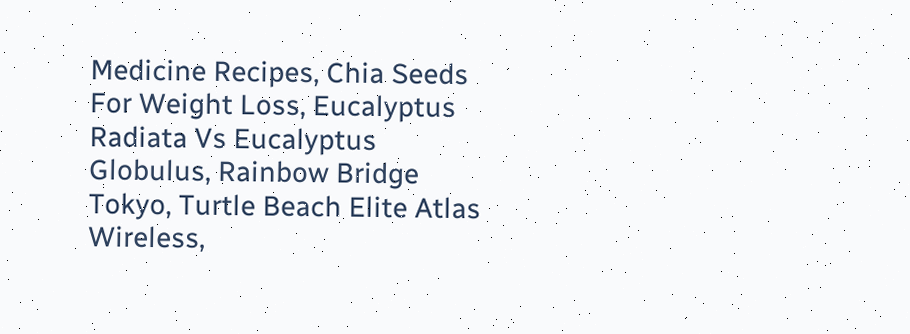Medicine Recipes, Chia Seeds For Weight Loss, Eucalyptus Radiata Vs Eucalyptus Globulus, Rainbow Bridge Tokyo, Turtle Beach Elite Atlas Wireless,